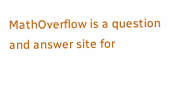MathOverflow is a question and answer site for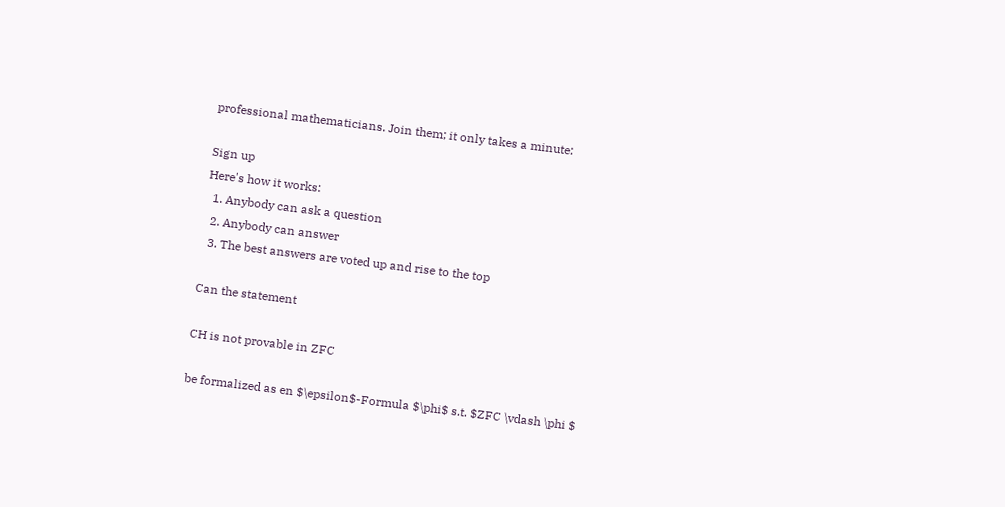professional mathematicians. Join them; it only takes a minute:

Sign up
Here's how it works:
  1. Anybody can ask a question
  2. Anybody can answer
  3. The best answers are voted up and rise to the top

Can the statement

CH is not provable in ZFC

be formalized as en $\epsilon$-Formula $\phi$ s.t. $ZFC \vdash \phi $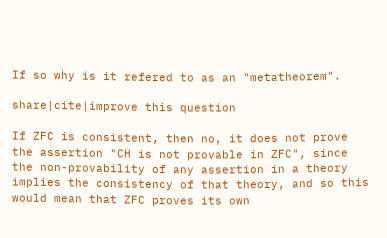If so why is it refered to as an "metatheorem".

share|cite|improve this question

If ZFC is consistent, then no, it does not prove the assertion "CH is not provable in ZFC", since the non-provability of any assertion in a theory implies the consistency of that theory, and so this would mean that ZFC proves its own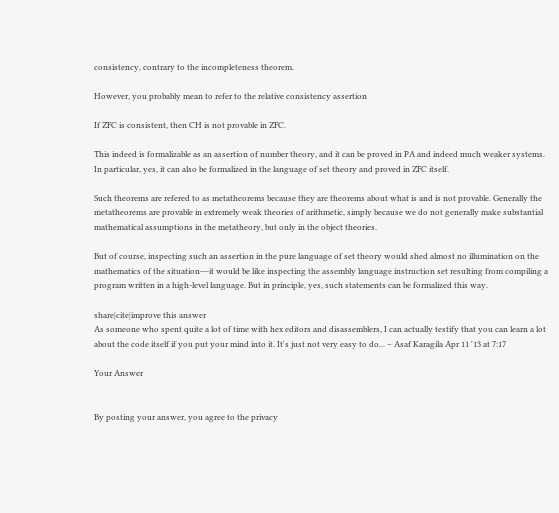consistency, contrary to the incompleteness theorem.

However, you probably mean to refer to the relative consistency assertion

If ZFC is consistent, then CH is not provable in ZFC.

This indeed is formalizable as an assertion of number theory, and it can be proved in PA and indeed much weaker systems. In particular, yes, it can also be formalized in the language of set theory and proved in ZFC itself.

Such theorems are refered to as metatheorems because they are theorems about what is and is not provable. Generally the metatheorems are provable in extremely weak theories of arithmetic, simply because we do not generally make substantial mathematical assumptions in the metatheory, but only in the object theories.

But of course, inspecting such an assertion in the pure language of set theory would shed almost no illumination on the mathematics of the situation---it would be like inspecting the assembly language instruction set resulting from compiling a program written in a high-level language. But in principle, yes, such statements can be formalized this way.

share|cite|improve this answer
As someone who spent quite a lot of time with hex editors and disassemblers, I can actually testify that you can learn a lot about the code itself if you put your mind into it. It's just not very easy to do... – Asaf Karagila Apr 11 '13 at 7:17

Your Answer


By posting your answer, you agree to the privacy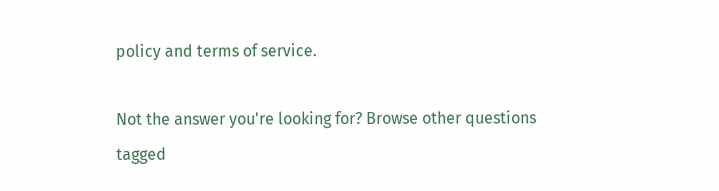policy and terms of service.

Not the answer you're looking for? Browse other questions tagged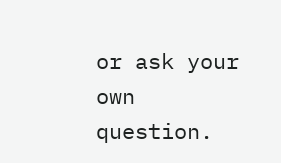or ask your own question.